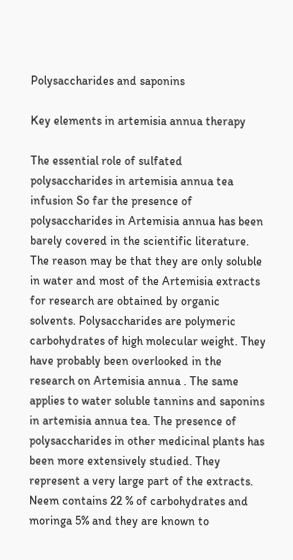Polysaccharides and saponins

Key elements in artemisia annua therapy

The essential role of sulfated polysaccharides in artemisia annua tea infusion So far the presence of polysaccharides in Artemisia annua has been barely covered in the scientific literature. The reason may be that they are only soluble in water and most of the Artemisia extracts for research are obtained by organic solvents. Polysaccharides are polymeric carbohydrates of high molecular weight. They have probably been overlooked in the research on Artemisia annua . The same applies to water soluble tannins and saponins in artemisia annua tea. The presence of polysaccharides in other medicinal plants has been more extensively studied. They represent a very large part of the extracts. Neem contains 22 % of carbohydrates and moringa 5% and they are known to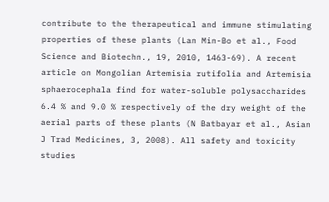contribute to the therapeutical and immune stimulating properties of these plants (Lan Min-Bo et al., Food Science and Biotechn., 19, 2010, 1463-69). A recent article on Mongolian Artemisia rutifolia and Artemisia sphaerocephala find for water-soluble polysaccharides 6.4 % and 9.0 % respectively of the dry weight of the aerial parts of these plants (N Batbayar et al., Asian J Trad Medicines, 3, 2008). All safety and toxicity studies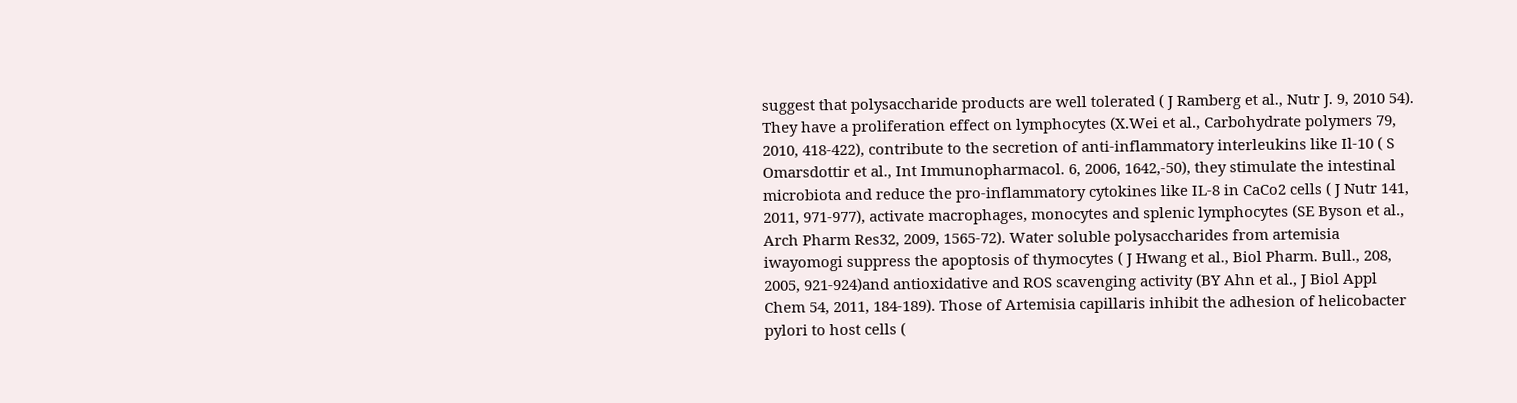suggest that polysaccharide products are well tolerated ( J Ramberg et al., Nutr J. 9, 2010 54). They have a proliferation effect on lymphocytes (X.Wei et al., Carbohydrate polymers 79, 2010, 418-422), contribute to the secretion of anti-inflammatory interleukins like Il-10 ( S Omarsdottir et al., Int Immunopharmacol. 6, 2006, 1642,-50), they stimulate the intestinal microbiota and reduce the pro-inflammatory cytokines like IL-8 in CaCo2 cells ( J Nutr 141, 2011, 971-977), activate macrophages, monocytes and splenic lymphocytes (SE Byson et al., Arch Pharm Res32, 2009, 1565-72). Water soluble polysaccharides from artemisia iwayomogi suppress the apoptosis of thymocytes ( J Hwang et al., Biol Pharm. Bull., 208, 2005, 921-924)and antioxidative and ROS scavenging activity (BY Ahn et al., J Biol Appl Chem 54, 2011, 184-189). Those of Artemisia capillaris inhibit the adhesion of helicobacter pylori to host cells (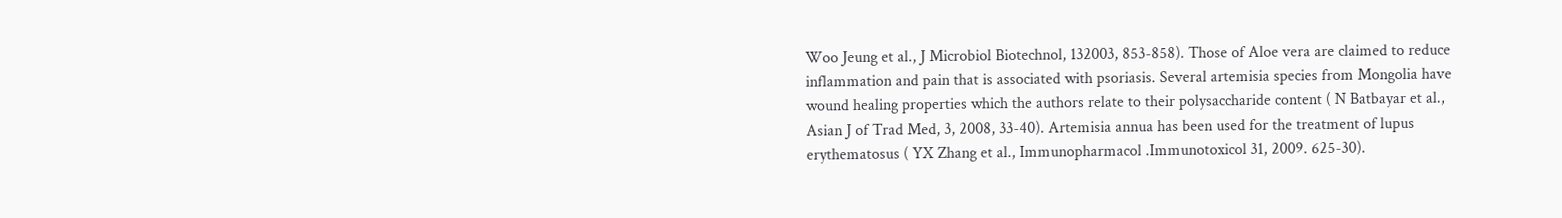Woo Jeung et al., J Microbiol Biotechnol, 132003, 853-858). Those of Aloe vera are claimed to reduce inflammation and pain that is associated with psoriasis. Several artemisia species from Mongolia have wound healing properties which the authors relate to their polysaccharide content ( N Batbayar et al., Asian J of Trad Med, 3, 2008, 33-40). Artemisia annua has been used for the treatment of lupus erythematosus ( YX Zhang et al., Immunopharmacol .Immunotoxicol 31, 2009. 625-30).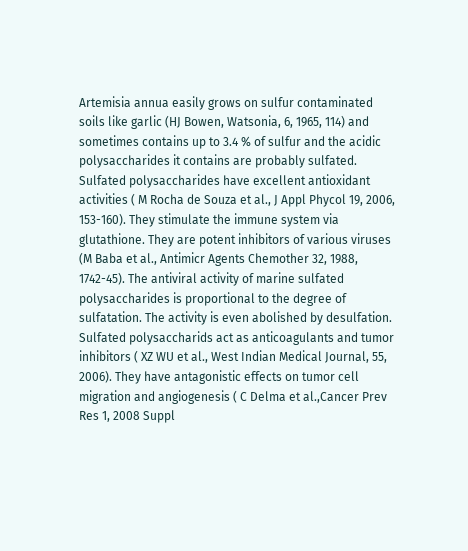Artemisia annua easily grows on sulfur contaminated soils like garlic (HJ Bowen, Watsonia, 6, 1965, 114) and sometimes contains up to 3.4 % of sulfur and the acidic polysaccharides it contains are probably sulfated. Sulfated polysaccharides have excellent antioxidant activities ( M Rocha de Souza et al., J Appl Phycol 19, 2006, 153-160). They stimulate the immune system via glutathione. They are potent inhibitors of various viruses (M Baba et al., Antimicr Agents Chemother 32, 1988, 1742-45). The antiviral activity of marine sulfated polysaccharides is proportional to the degree of sulfatation. The activity is even abolished by desulfation. Sulfated polysaccharids act as anticoagulants and tumor inhibitors ( XZ WU et al., West Indian Medical Journal, 55, 2006). They have antagonistic effects on tumor cell migration and angiogenesis ( C Delma et al.,Cancer Prev Res 1, 2008 Suppl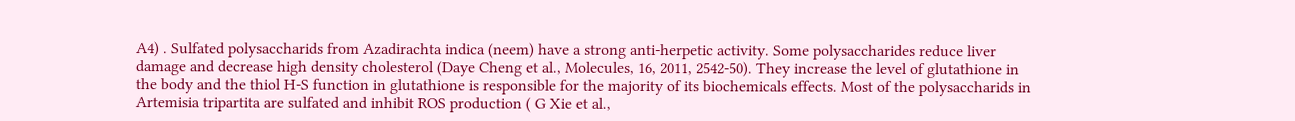A4) . Sulfated polysaccharids from Azadirachta indica (neem) have a strong anti-herpetic activity. Some polysaccharides reduce liver damage and decrease high density cholesterol (Daye Cheng et al., Molecules, 16, 2011, 2542-50). They increase the level of glutathione in the body and the thiol H-S function in glutathione is responsible for the majority of its biochemicals effects. Most of the polysaccharids in Artemisia tripartita are sulfated and inhibit ROS production ( G Xie et al.,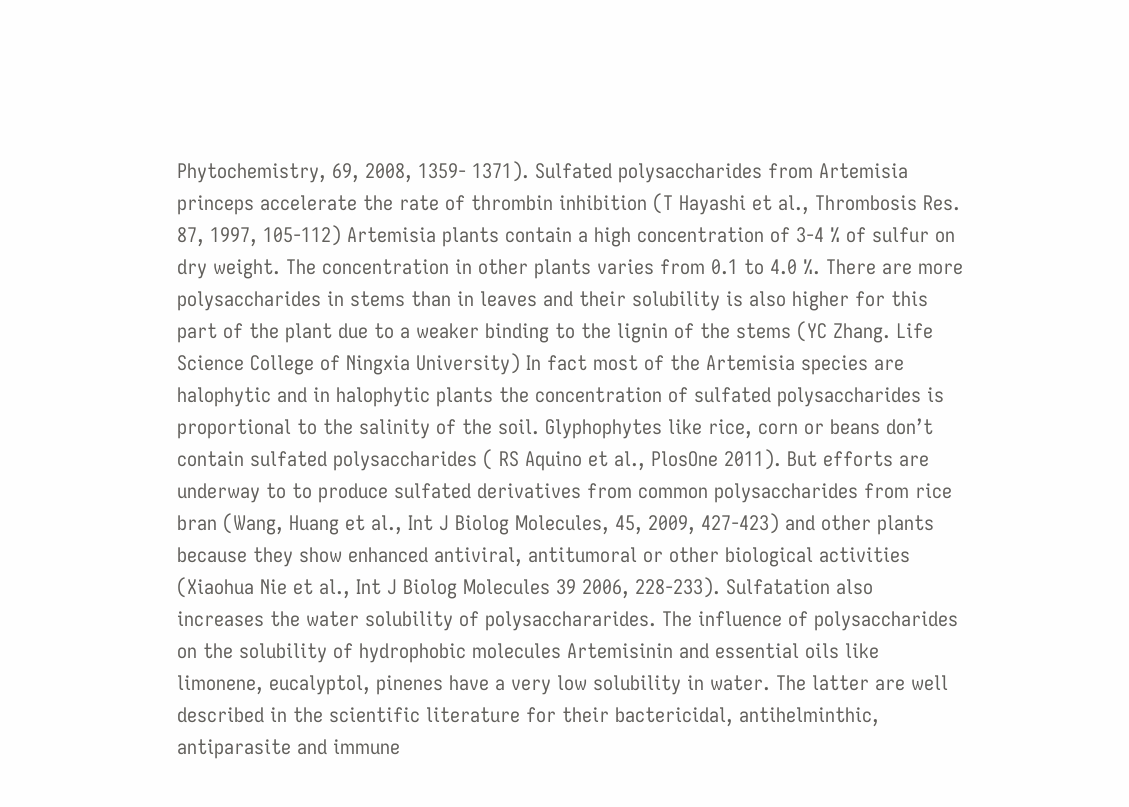Phytochemistry, 69, 2008, 1359- 1371). Sulfated polysaccharides from Artemisia princeps accelerate the rate of thrombin inhibition (T Hayashi et al., Thrombosis Res. 87, 1997, 105-112) Artemisia plants contain a high concentration of 3-4 % of sulfur on dry weight. The concentration in other plants varies from 0.1 to 4.0 %. There are more polysaccharides in stems than in leaves and their solubility is also higher for this part of the plant due to a weaker binding to the lignin of the stems (YC Zhang. Life Science College of Ningxia University) In fact most of the Artemisia species are halophytic and in halophytic plants the concentration of sulfated polysaccharides is proportional to the salinity of the soil. Glyphophytes like rice, corn or beans don’t contain sulfated polysaccharides ( RS Aquino et al., PlosOne 2011). But efforts are underway to to produce sulfated derivatives from common polysaccharides from rice bran (Wang, Huang et al., Int J Biolog Molecules, 45, 2009, 427-423) and other plants because they show enhanced antiviral, antitumoral or other biological activities (Xiaohua Nie et al., Int J Biolog Molecules 39 2006, 228-233). Sulfatation also increases the water solubility of polysacchararides. The influence of polysaccharides on the solubility of hydrophobic molecules Artemisinin and essential oils like limonene, eucalyptol, pinenes have a very low solubility in water. The latter are well described in the scientific literature for their bactericidal, antihelminthic, antiparasite and immune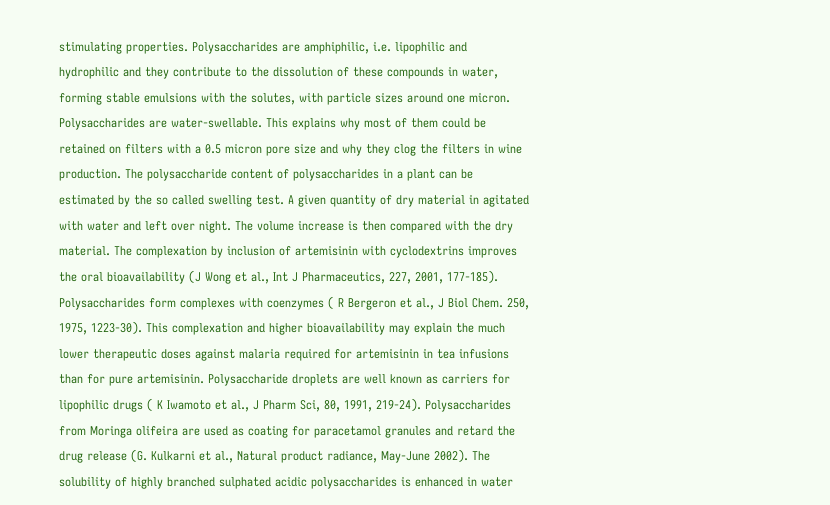stimulating properties. Polysaccharides are amphiphilic, i.e. lipophilic and hydrophilic and they contribute to the dissolution of these compounds in water, forming stable emulsions with the solutes, with particle sizes around one micron. Polysaccharides are water-swellable. This explains why most of them could be retained on filters with a 0.5 micron pore size and why they clog the filters in wine production. The polysaccharide content of polysaccharides in a plant can be estimated by the so called swelling test. A given quantity of dry material in agitated with water and left over night. The volume increase is then compared with the dry material. The complexation by inclusion of artemisinin with cyclodextrins improves the oral bioavailability (J Wong et al., Int J Pharmaceutics, 227, 2001, 177-185). Polysaccharides form complexes with coenzymes ( R Bergeron et al., J Biol Chem. 250, 1975, 1223-30). This complexation and higher bioavailability may explain the much lower therapeutic doses against malaria required for artemisinin in tea infusions than for pure artemisinin. Polysaccharide droplets are well known as carriers for lipophilic drugs ( K Iwamoto et al., J Pharm Sci, 80, 1991, 219-24). Polysaccharides from Moringa olifeira are used as coating for paracetamol granules and retard the drug release (G. Kulkarni et al., Natural product radiance, May-June 2002). The solubility of highly branched sulphated acidic polysaccharides is enhanced in water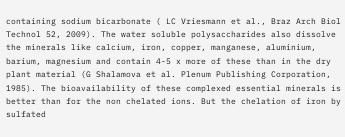containing sodium bicarbonate ( LC Vriesmann et al., Braz Arch Biol Technol 52, 2009). The water soluble polysaccharides also dissolve the minerals like calcium, iron, copper, manganese, aluminium, barium, magnesium and contain 4-5 x more of these than in the dry plant material (G Shalamova et al. Plenum Publishing Corporation, 1985). The bioavailability of these complexed essential minerals is better than for the non chelated ions. But the chelation of iron by sulfated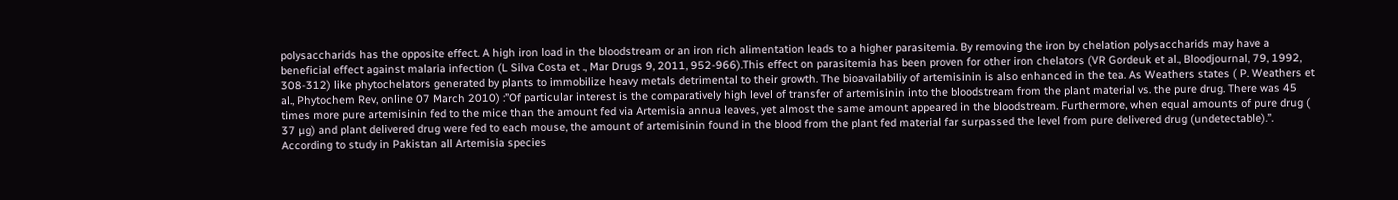polysaccharids has the opposite effect. A high iron load in the bloodstream or an iron rich alimentation leads to a higher parasitemia. By removing the iron by chelation polysaccharids may have a beneficial effect against malaria infection (L Silva Costa et ., Mar Drugs 9, 2011, 952-966).This effect on parasitemia has been proven for other iron chelators (VR Gordeuk et al., Bloodjournal, 79, 1992, 308-312) like phytochelators generated by plants to immobilize heavy metals detrimental to their growth. The bioavailabiliy of artemisinin is also enhanced in the tea. As Weathers states ( P. Weathers et al., Phytochem Rev, online 07 March 2010) :”Of particular interest is the comparatively high level of transfer of artemisinin into the bloodstream from the plant material vs. the pure drug. There was 45 times more pure artemisinin fed to the mice than the amount fed via Artemisia annua leaves, yet almost the same amount appeared in the bloodstream. Furthermore, when equal amounts of pure drug ( 37 µg) and plant delivered drug were fed to each mouse, the amount of artemisinin found in the blood from the plant fed material far surpassed the level from pure delivered drug (undetectable).”. According to study in Pakistan all Artemisia species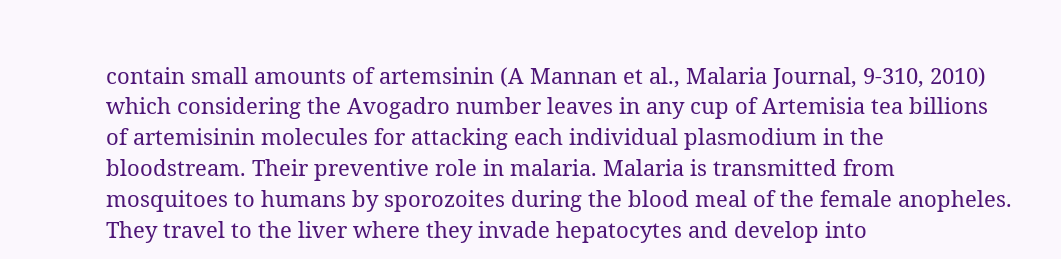contain small amounts of artemsinin (A Mannan et al., Malaria Journal, 9-310, 2010) which considering the Avogadro number leaves in any cup of Artemisia tea billions of artemisinin molecules for attacking each individual plasmodium in the bloodstream. Their preventive role in malaria. Malaria is transmitted from mosquitoes to humans by sporozoites during the blood meal of the female anopheles. They travel to the liver where they invade hepatocytes and develop into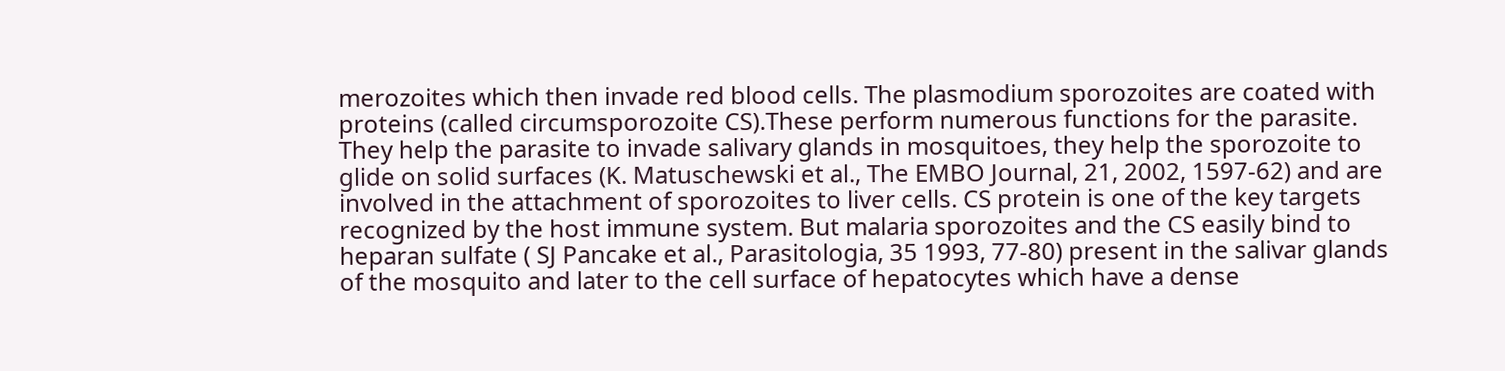merozoites which then invade red blood cells. The plasmodium sporozoites are coated with proteins (called circumsporozoite CS).These perform numerous functions for the parasite. They help the parasite to invade salivary glands in mosquitoes, they help the sporozoite to glide on solid surfaces (K. Matuschewski et al., The EMBO Journal, 21, 2002, 1597-62) and are involved in the attachment of sporozoites to liver cells. CS protein is one of the key targets recognized by the host immune system. But malaria sporozoites and the CS easily bind to heparan sulfate ( SJ Pancake et al., Parasitologia, 35 1993, 77-80) present in the salivar glands of the mosquito and later to the cell surface of hepatocytes which have a dense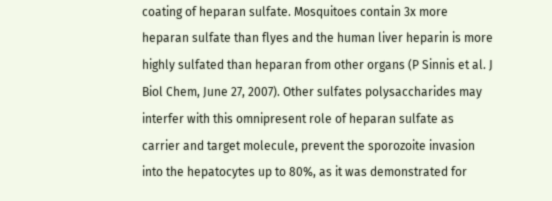coating of heparan sulfate. Mosquitoes contain 3x more heparan sulfate than flyes and the human liver heparin is more highly sulfated than heparan from other organs (P Sinnis et al. J Biol Chem, June 27, 2007). Other sulfates polysaccharides may interfer with this omnipresent role of heparan sulfate as carrier and target molecule, prevent the sporozoite invasion into the hepatocytes up to 80%, as it was demonstrated for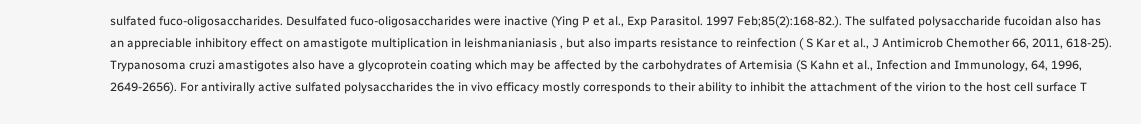sulfated fuco-oligosaccharides. Desulfated fuco-oligosaccharides were inactive (Ying P et al., Exp Parasitol. 1997 Feb;85(2):168-82.). The sulfated polysaccharide fucoidan also has an appreciable inhibitory effect on amastigote multiplication in leishmanianiasis , but also imparts resistance to reinfection ( S Kar et al., J Antimicrob Chemother 66, 2011, 618-25). Trypanosoma cruzi amastigotes also have a glycoprotein coating which may be affected by the carbohydrates of Artemisia (S Kahn et al., Infection and Immunology, 64, 1996, 2649-2656). For antivirally active sulfated polysaccharides the in vivo efficacy mostly corresponds to their ability to inhibit the attachment of the virion to the host cell surface T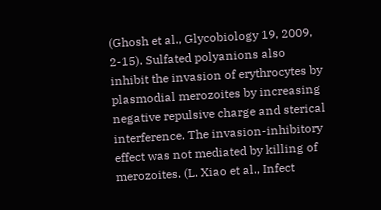(Ghosh et al., Glycobiology 19, 2009, 2-15). Sulfated polyanions also inhibit the invasion of erythrocytes by plasmodial merozoites by increasing negative repulsive charge and sterical interference. The invasion-inhibitory effect was not mediated by killing of merozoites. (L. Xiao et al., Infect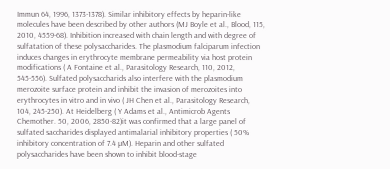Immun 64, 1996, 1373-1378). Similar inhibitory effects by heparin-like molecules have been described by other authors (MJ Boyle et al., Blood, 115, 2010, 4559-68). Inhibition increased with chain length and with degree of sulfatation of these polysaccharides. The plasmodium falciparum infection induces changes in erythrocyte membrane permeability via host protein modifications ( A Fontaine et al., Parasitology Research, 110, 2012, 545-556). Sulfated polysaccharids also interfere with the plasmodium merozoite surface protein and inhibit the invasion of merozoites into erythrocytes in vitro and in vivo ( JH Chen et al., Parasitology Research, 104, 245-250). At Heidelberg ( Y Adams et al., Antimicrob Agents Chemother. 50, 2006, 2850-82)it was confirmed that a large panel of sulfated saccharides displayed antimalarial inhibitory properties ( 50% inhibitory concentration of 7.4 µM). Heparin and other sulfated polysaccharides have been shown to inhibit blood-stage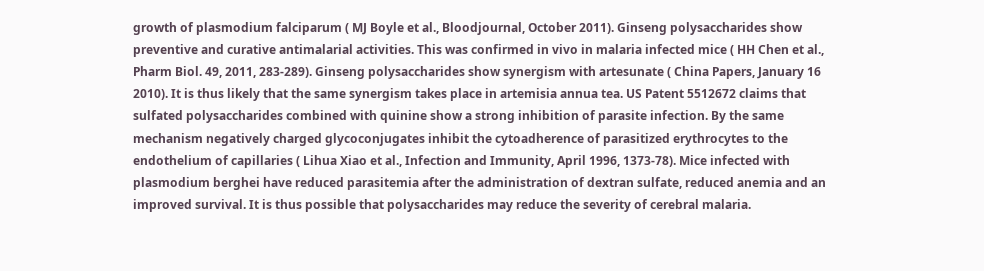growth of plasmodium falciparum ( MJ Boyle et al., Bloodjournal, October 2011). Ginseng polysaccharides show preventive and curative antimalarial activities. This was confirmed in vivo in malaria infected mice ( HH Chen et al., Pharm Biol. 49, 2011, 283-289). Ginseng polysaccharides show synergism with artesunate ( China Papers, January 16 2010). It is thus likely that the same synergism takes place in artemisia annua tea. US Patent 5512672 claims that sulfated polysaccharides combined with quinine show a strong inhibition of parasite infection. By the same mechanism negatively charged glycoconjugates inhibit the cytoadherence of parasitized erythrocytes to the endothelium of capillaries ( Lihua Xiao et al., Infection and Immunity, April 1996, 1373-78). Mice infected with plasmodium berghei have reduced parasitemia after the administration of dextran sulfate, reduced anemia and an improved survival. It is thus possible that polysaccharides may reduce the severity of cerebral malaria.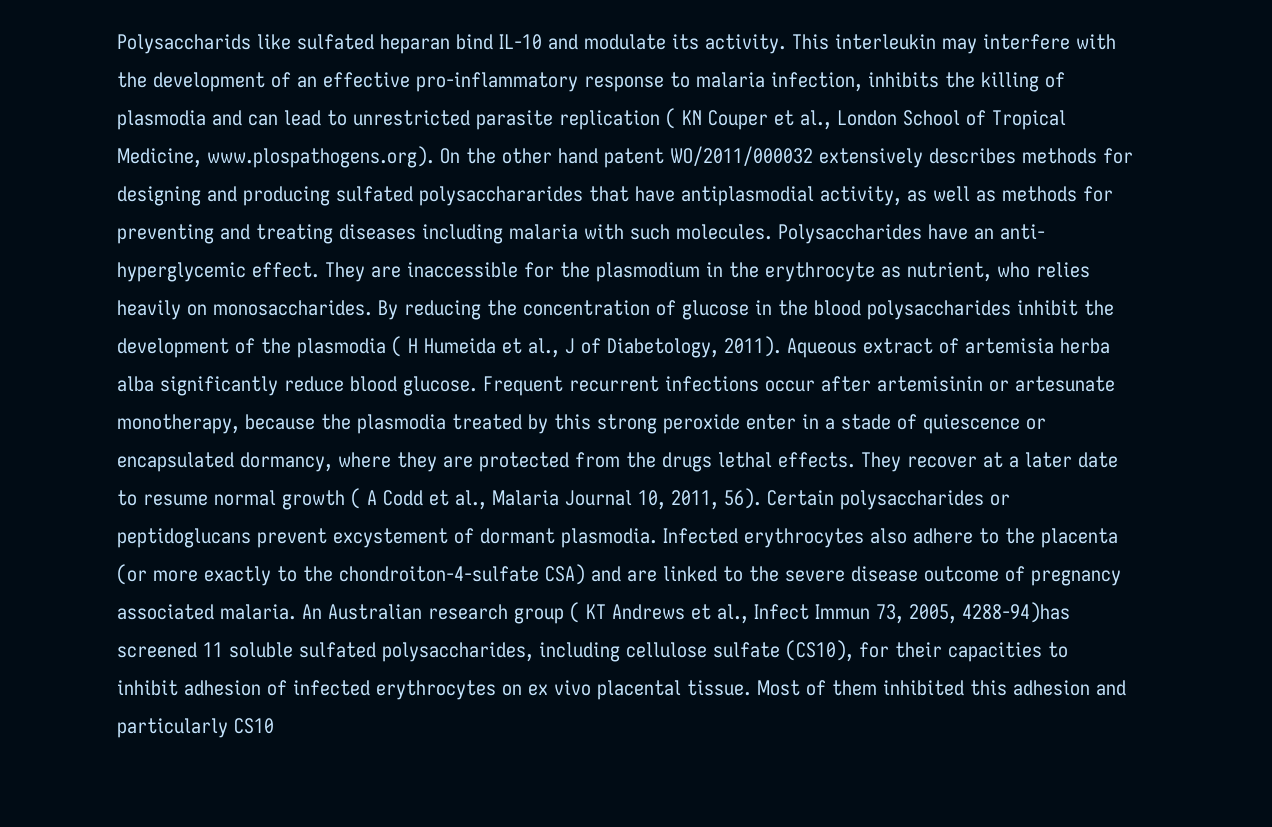Polysaccharids like sulfated heparan bind IL-10 and modulate its activity. This interleukin may interfere with the development of an effective pro-inflammatory response to malaria infection, inhibits the killing of plasmodia and can lead to unrestricted parasite replication ( KN Couper et al., London School of Tropical Medicine, www.plospathogens.org). On the other hand patent WO/2011/000032 extensively describes methods for designing and producing sulfated polysacchararides that have antiplasmodial activity, as well as methods for preventing and treating diseases including malaria with such molecules. Polysaccharides have an anti-hyperglycemic effect. They are inaccessible for the plasmodium in the erythrocyte as nutrient, who relies heavily on monosaccharides. By reducing the concentration of glucose in the blood polysaccharides inhibit the development of the plasmodia ( H Humeida et al., J of Diabetology, 2011). Aqueous extract of artemisia herba alba significantly reduce blood glucose. Frequent recurrent infections occur after artemisinin or artesunate monotherapy, because the plasmodia treated by this strong peroxide enter in a stade of quiescence or encapsulated dormancy, where they are protected from the drugs lethal effects. They recover at a later date to resume normal growth ( A Codd et al., Malaria Journal 10, 2011, 56). Certain polysaccharides or peptidoglucans prevent excystement of dormant plasmodia. Infected erythrocytes also adhere to the placenta (or more exactly to the chondroiton-4-sulfate CSA) and are linked to the severe disease outcome of pregnancy associated malaria. An Australian research group ( KT Andrews et al., Infect Immun 73, 2005, 4288-94)has screened 11 soluble sulfated polysaccharides, including cellulose sulfate (CS10), for their capacities to inhibit adhesion of infected erythrocytes on ex vivo placental tissue. Most of them inhibited this adhesion and particularly CS10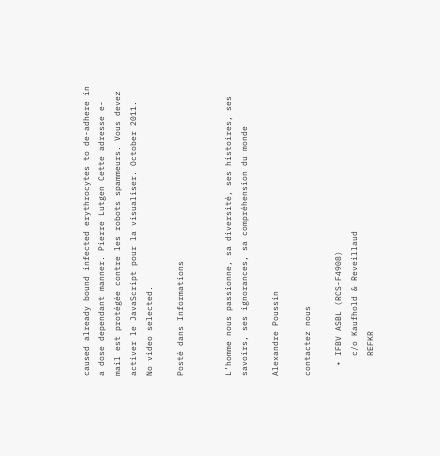caused already bound infected erythrocytes to de-adhere in a dose dependant manner. Pierre Lutgen Cette adresse e-mail est protégée contre les robots spammeurs. Vous devez activer le JavaScript pour la visualiser. October 2011.
No video selected.

Posté dans Informations


L’homme nous passionne, sa diversité, ses histoires, ses savoirs, ses ignorances, sa compréhension du monde

Alexandre Poussin

contactez nous

  • IFBV ASBL (RCS-F4908)
    c/o Kaufhold & Reveillaud
    REFKR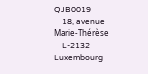QJB0019
    18, avenue Marie-Thérèse
    L-2132 Luxembourg